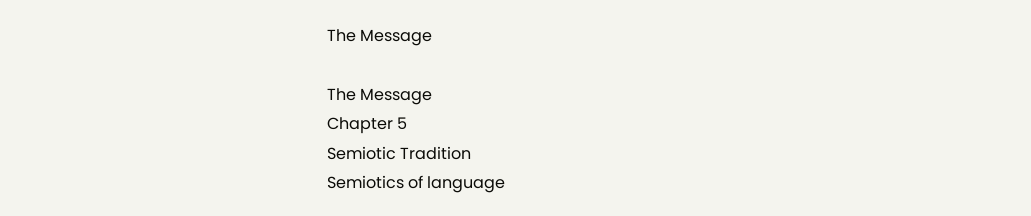The Message

The Message
Chapter 5
Semiotic Tradition
Semiotics of language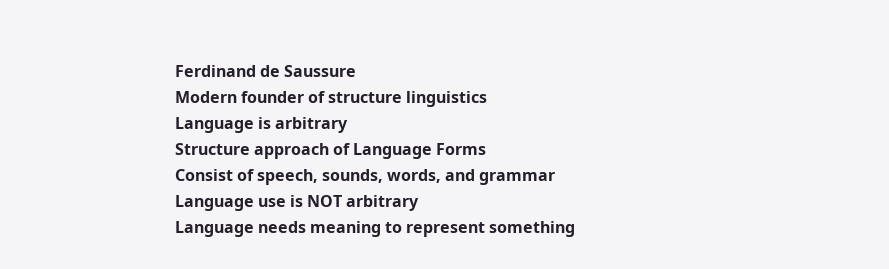Ferdinand de Saussure
Modern founder of structure linguistics
Language is arbitrary
Structure approach of Language Forms
Consist of speech, sounds, words, and grammar
Language use is NOT arbitrary
Language needs meaning to represent something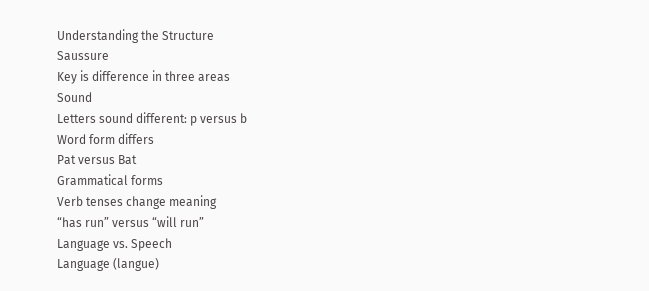Understanding the Structure
Saussure
Key is difference in three areas
Sound
Letters sound different: p versus b
Word form differs
Pat versus Bat
Grammatical forms
Verb tenses change meaning
“has run” versus “will run”
Language vs. Speech
Language (langue)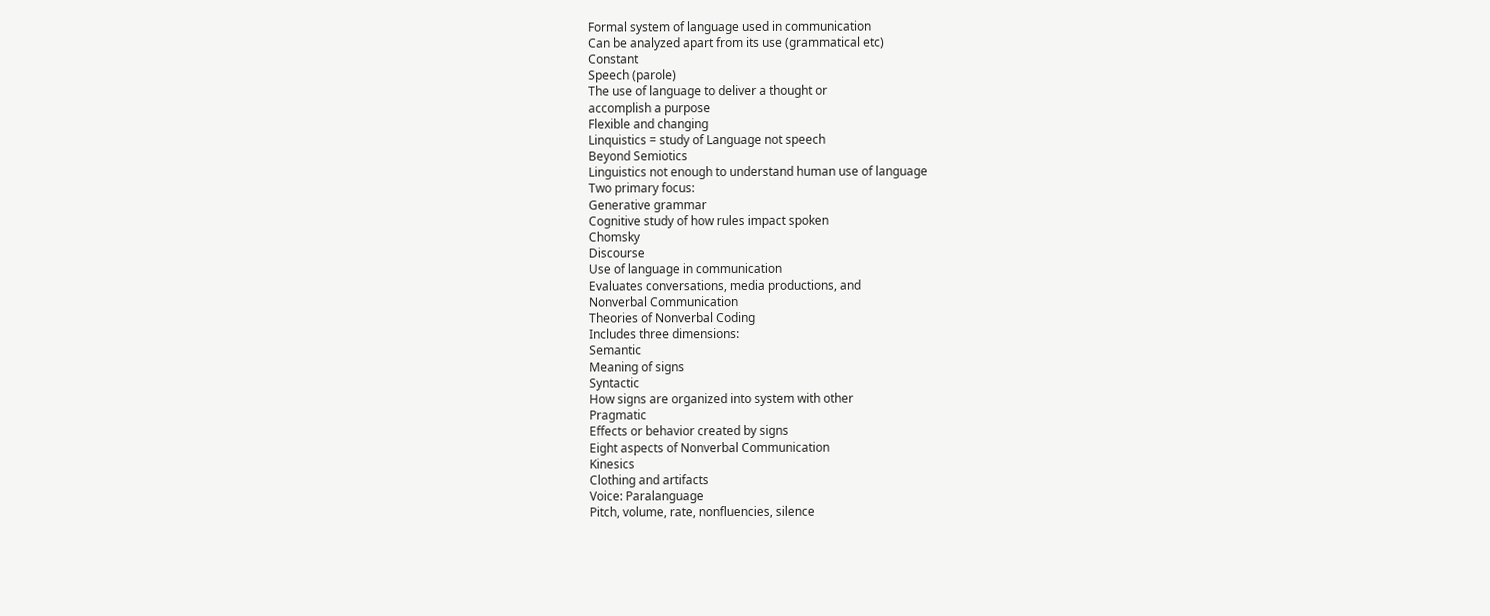Formal system of language used in communication
Can be analyzed apart from its use (grammatical etc)
Constant
Speech (parole)
The use of language to deliver a thought or
accomplish a purpose
Flexible and changing
Linquistics = study of Language not speech
Beyond Semiotics
Linguistics not enough to understand human use of language
Two primary focus:
Generative grammar
Cognitive study of how rules impact spoken
Chomsky
Discourse
Use of language in communication
Evaluates conversations, media productions, and
Nonverbal Communication
Theories of Nonverbal Coding
Includes three dimensions:
Semantic
Meaning of signs
Syntactic
How signs are organized into system with other
Pragmatic
Effects or behavior created by signs
Eight aspects of Nonverbal Communication
Kinesics
Clothing and artifacts
Voice: Paralanguage
Pitch, volume, rate, nonfluencies, silence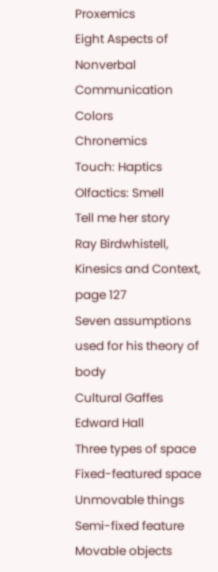Proxemics
Eight Aspects of Nonverbal Communication
Colors
Chronemics
Touch: Haptics
Olfactics: Smell
Tell me her story
Ray Birdwhistell, Kinesics and Context, page 127
Seven assumptions used for his theory of body
Cultural Gaffes
Edward Hall
Three types of space
Fixed-featured space
Unmovable things
Semi-fixed feature
Movable objects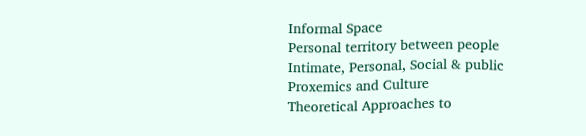Informal Space
Personal territory between people
Intimate, Personal, Social & public
Proxemics and Culture
Theoretical Approaches to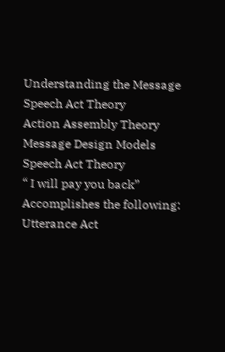Understanding the Message
Speech Act Theory
Action Assembly Theory
Message Design Models
Speech Act Theory
“ I will pay you back”
Accomplishes the following:
Utterance Act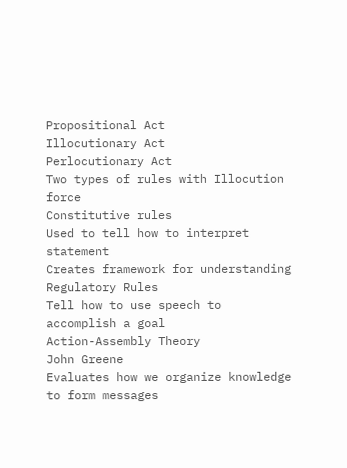Propositional Act
Illocutionary Act
Perlocutionary Act
Two types of rules with Illocution force
Constitutive rules
Used to tell how to interpret statement
Creates framework for understanding
Regulatory Rules
Tell how to use speech to accomplish a goal
Action-Assembly Theory
John Greene
Evaluates how we organize knowledge to form messages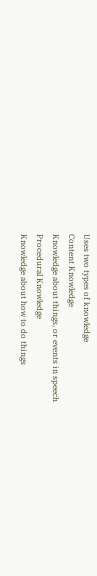Uses two types of knowledge
Content Knowledge
Knowledge about things, or events in speech
Procedural Knowledge
Knowledge about how to do things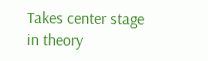Takes center stage in theory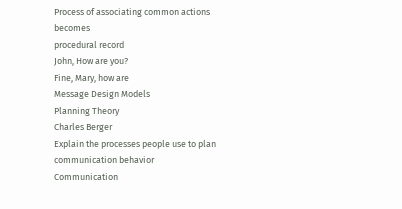Process of associating common actions becomes
procedural record
John, How are you?
Fine, Mary, how are
Message Design Models
Planning Theory
Charles Berger
Explain the processes people use to plan
communication behavior
Communication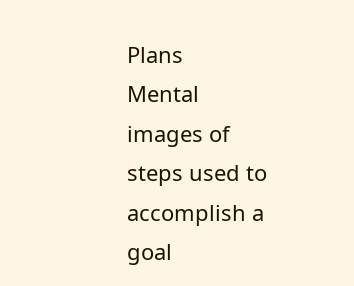Plans
Mental images of steps used to accomplish a goal